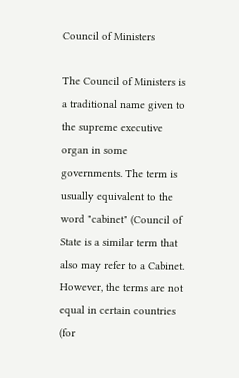Council of Ministers

The Council of Ministers is a traditional name given to the supreme executive organ in some governments. The term is usually equivalent to the word "cabinet" (Council of State is a similar term that also may refer to a Cabinet. However, the terms are not equal in certain countries (for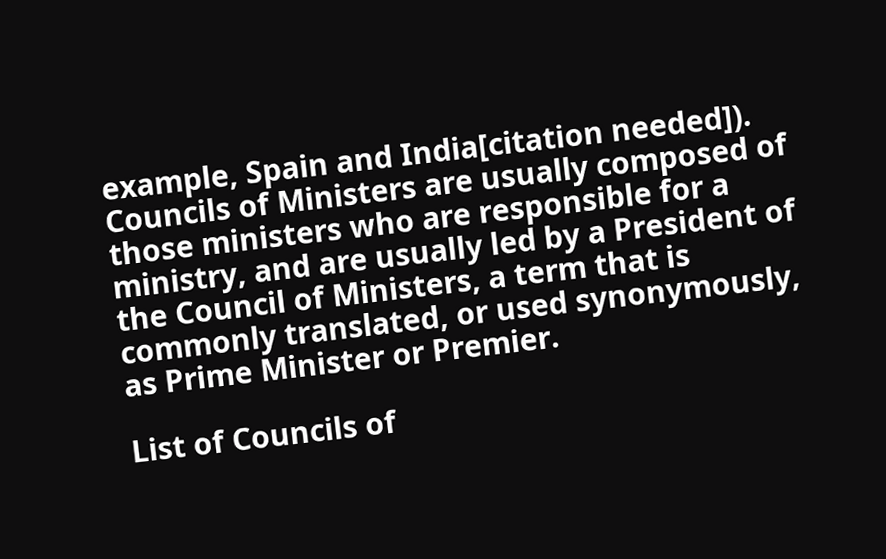example, Spain and India[citation needed]). Councils of Ministers are usually composed of those ministers who are responsible for a ministry, and are usually led by a President of the Council of Ministers, a term that is commonly translated, or used synonymously, as Prime Minister or Premier.

List of Councils of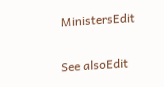MinistersEdit

See alsoEdit